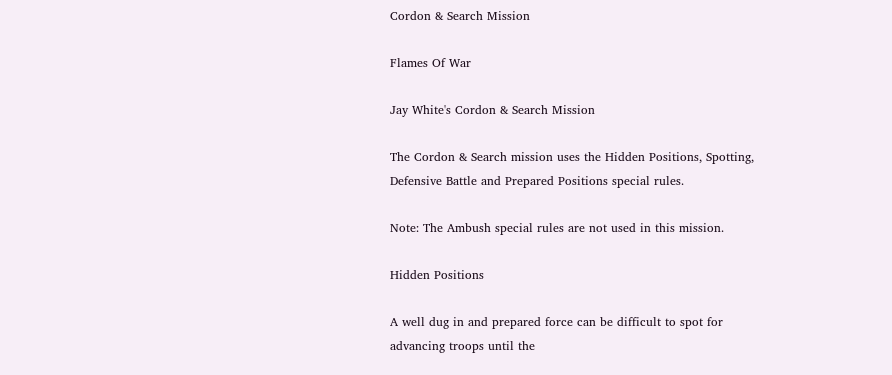Cordon & Search Mission

Flames Of War

Jay White's Cordon & Search Mission

The Cordon & Search mission uses the Hidden Positions, Spotting, Defensive Battle and Prepared Positions special rules.

Note: The Ambush special rules are not used in this mission.

Hidden Positions

A well dug in and prepared force can be difficult to spot for advancing troops until the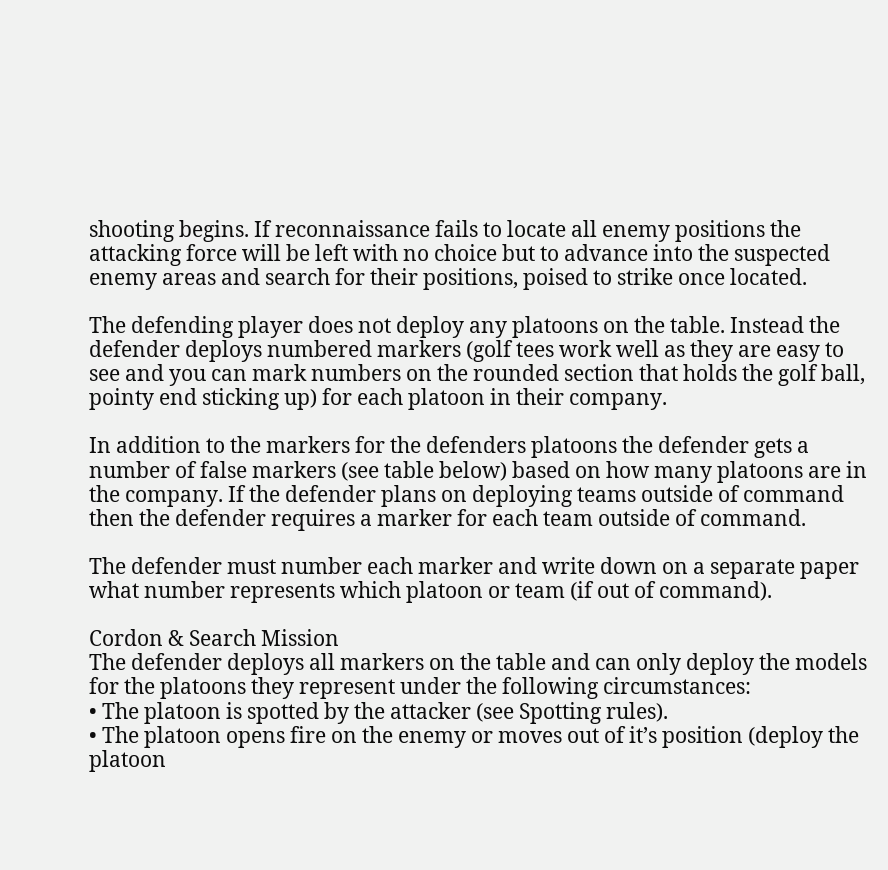shooting begins. If reconnaissance fails to locate all enemy positions the attacking force will be left with no choice but to advance into the suspected enemy areas and search for their positions, poised to strike once located.

The defending player does not deploy any platoons on the table. Instead the defender deploys numbered markers (golf tees work well as they are easy to see and you can mark numbers on the rounded section that holds the golf ball, pointy end sticking up) for each platoon in their company.

In addition to the markers for the defenders platoons the defender gets a number of false markers (see table below) based on how many platoons are in the company. If the defender plans on deploying teams outside of command then the defender requires a marker for each team outside of command.

The defender must number each marker and write down on a separate paper what number represents which platoon or team (if out of command).

Cordon & Search Mission
The defender deploys all markers on the table and can only deploy the models for the platoons they represent under the following circumstances:
• The platoon is spotted by the attacker (see Spotting rules).
• The platoon opens fire on the enemy or moves out of it’s position (deploy the platoon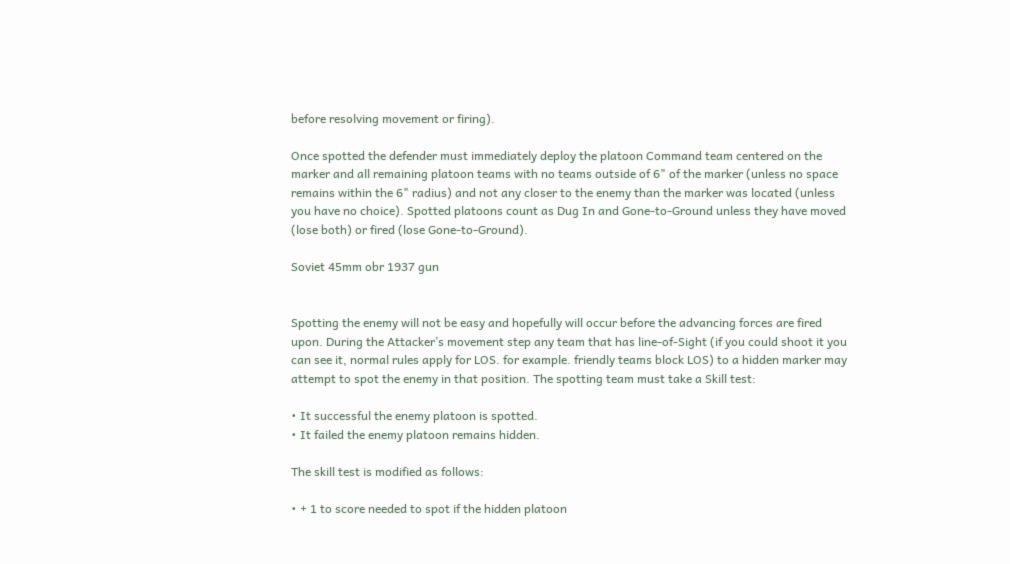before resolving movement or firing).

Once spotted the defender must immediately deploy the platoon Command team centered on the marker and all remaining platoon teams with no teams outside of 6" of the marker (unless no space remains within the 6" radius) and not any closer to the enemy than the marker was located (unless you have no choice). Spotted platoons count as Dug In and Gone-to-Ground unless they have moved (lose both) or fired (lose Gone-to-Ground).

Soviet 45mm obr 1937 gun


Spotting the enemy will not be easy and hopefully will occur before the advancing forces are fired upon. During the Attacker’s movement step any team that has line-of-Sight (if you could shoot it you can see it, normal rules apply for LOS. for example. friendly teams block LOS) to a hidden marker may attempt to spot the enemy in that position. The spotting team must take a Skill test:

• It successful the enemy platoon is spotted.
• It failed the enemy platoon remains hidden.

The skill test is modified as follows:

• + 1 to score needed to spot if the hidden platoon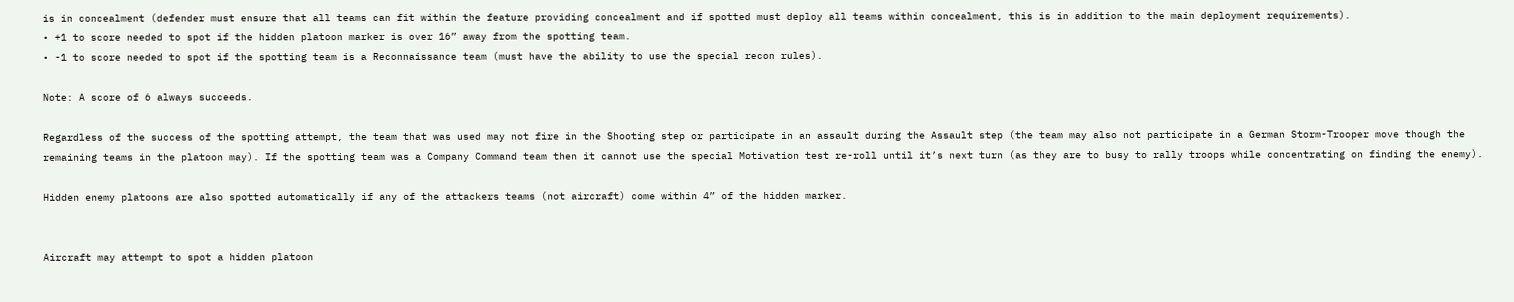is in concealment (defender must ensure that all teams can fit within the feature providing concealment and if spotted must deploy all teams within concealment, this is in addition to the main deployment requirements).
• +1 to score needed to spot if the hidden platoon marker is over 16” away from the spotting team.
• -1 to score needed to spot if the spotting team is a Reconnaissance team (must have the ability to use the special recon rules).

Note: A score of 6 always succeeds.

Regardless of the success of the spotting attempt, the team that was used may not fire in the Shooting step or participate in an assault during the Assault step (the team may also not participate in a German Storm-Trooper move though the remaining teams in the platoon may). If the spotting team was a Company Command team then it cannot use the special Motivation test re-roll until it’s next turn (as they are to busy to rally troops while concentrating on finding the enemy).

Hidden enemy platoons are also spotted automatically if any of the attackers teams (not aircraft) come within 4” of the hidden marker.


Aircraft may attempt to spot a hidden platoon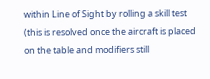within Line of Sight by rolling a skill test (this is resolved once the aircraft is placed on the table and modifiers still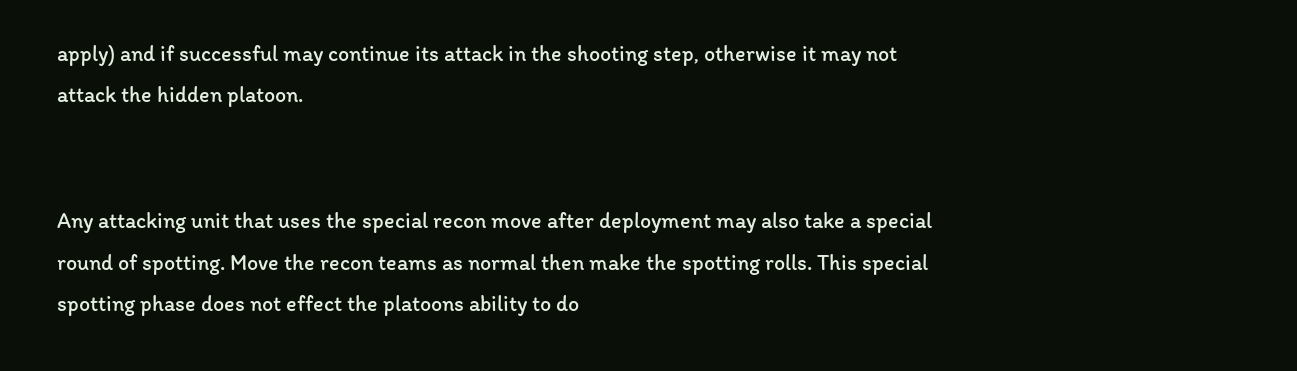apply) and if successful may continue its attack in the shooting step, otherwise it may not attack the hidden platoon.


Any attacking unit that uses the special recon move after deployment may also take a special round of spotting. Move the recon teams as normal then make the spotting rolls. This special spotting phase does not effect the platoons ability to do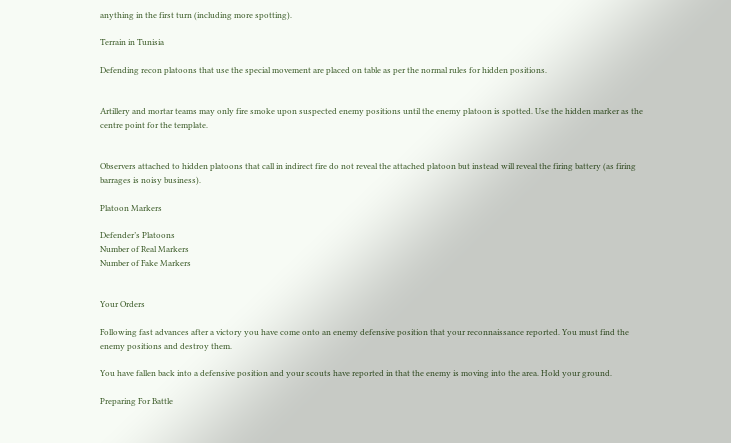anything in the first turn (including more spotting).

Terrain in Tunisia

Defending recon platoons that use the special movement are placed on table as per the normal rules for hidden positions.


Artillery and mortar teams may only fire smoke upon suspected enemy positions until the enemy platoon is spotted. Use the hidden marker as the centre point for the template.


Observers attached to hidden platoons that call in indirect fire do not reveal the attached platoon but instead will reveal the firing battery (as firing barrages is noisy business).

Platoon Markers

Defender’s Platoons
Number of Real Markers
Number of Fake Markers


Your Orders

Following fast advances after a victory you have come onto an enemy defensive position that your reconnaissance reported. You must find the enemy positions and destroy them.

You have fallen back into a defensive position and your scouts have reported in that the enemy is moving into the area. Hold your ground.

Preparing For Battle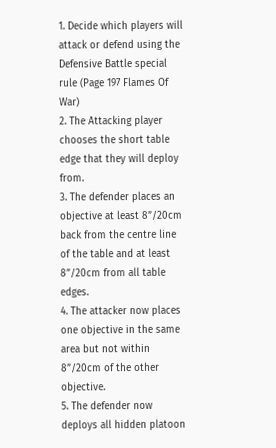1. Decide which players will attack or defend using the Defensive Battle special rule (Page 197 Flames Of War)
2. The Attacking player chooses the short table edge that they will deploy from.
3. The defender places an objective at least 8”/20cm back from the centre line of the table and at least 8”/20cm from all table edges.
4. The attacker now places one objective in the same area but not within 8”/20cm of the other objective.
5. The defender now deploys all hidden platoon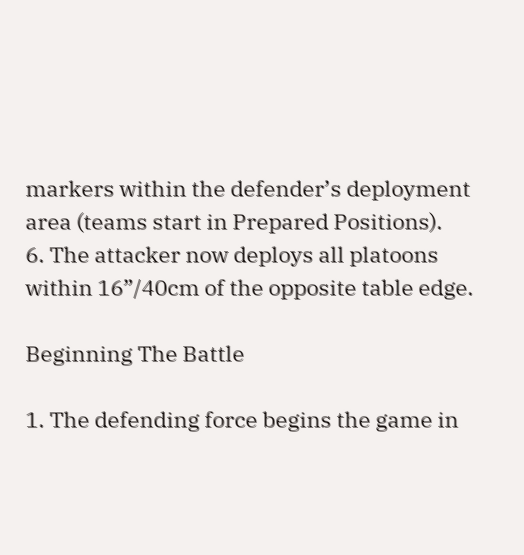markers within the defender’s deployment area (teams start in Prepared Positions).
6. The attacker now deploys all platoons within 16”/40cm of the opposite table edge.

Beginning The Battle

1. The defending force begins the game in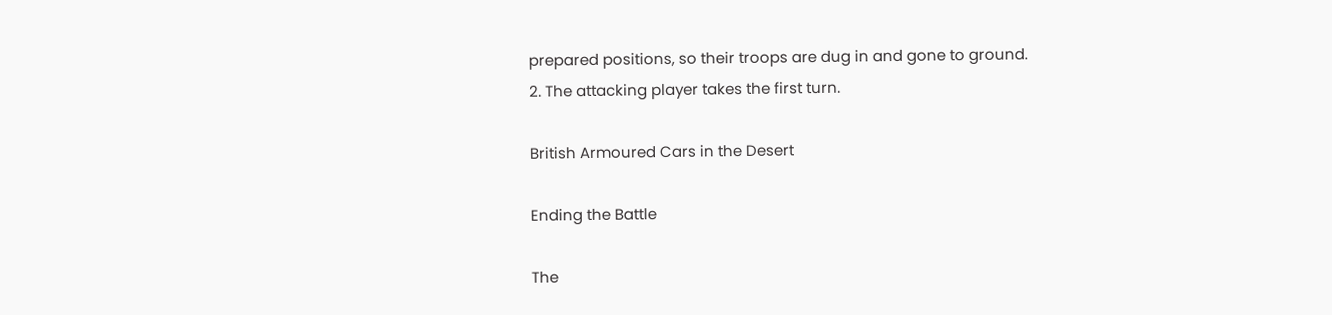prepared positions, so their troops are dug in and gone to ground.
2. The attacking player takes the first turn.

British Armoured Cars in the Desert

Ending the Battle

The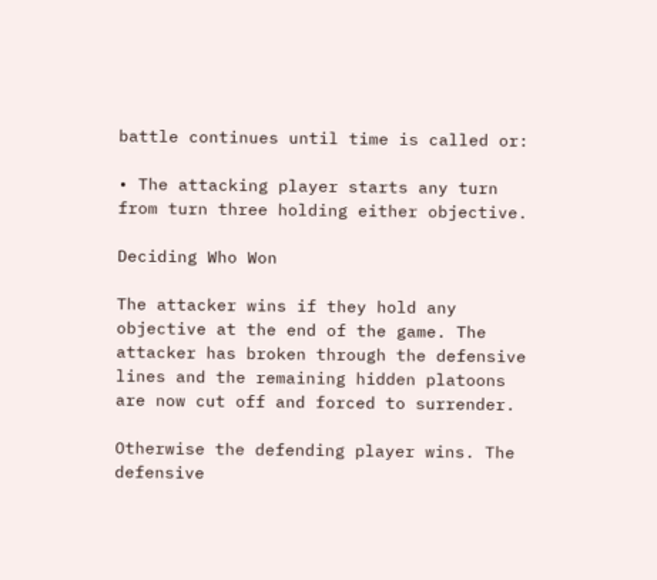battle continues until time is called or:

• The attacking player starts any turn from turn three holding either objective.

Deciding Who Won

The attacker wins if they hold any objective at the end of the game. The attacker has broken through the defensive lines and the remaining hidden platoons are now cut off and forced to surrender.

Otherwise the defending player wins. The defensive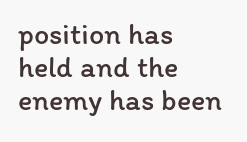position has held and the enemy has been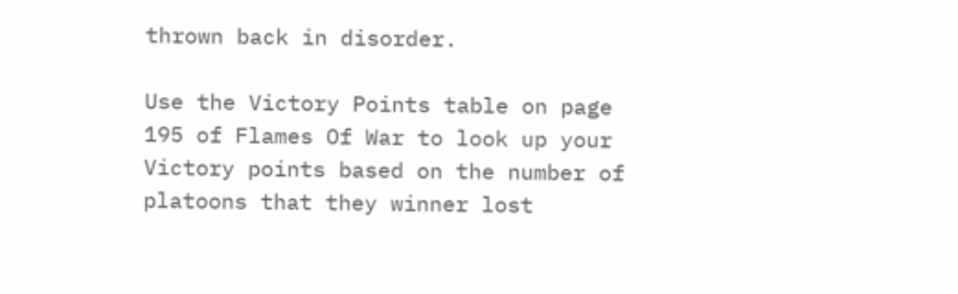thrown back in disorder.

Use the Victory Points table on page 195 of Flames Of War to look up your Victory points based on the number of platoons that they winner lost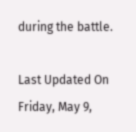during the battle.

Last Updated On Friday, May 9,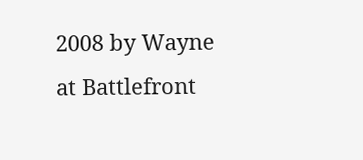2008 by Wayne at Battlefront